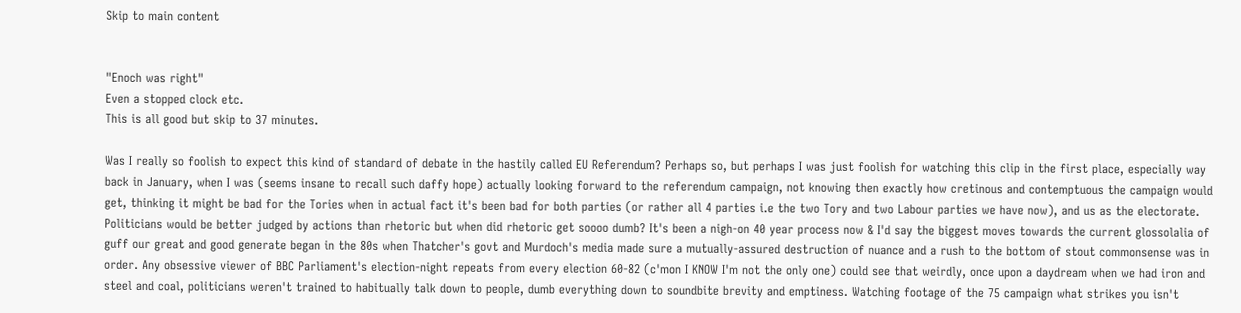Skip to main content


"Enoch was right"
Even a stopped clock etc.
This is all good but skip to 37 minutes.

Was I really so foolish to expect this kind of standard of debate in the hastily called EU Referendum? Perhaps so, but perhaps I was just foolish for watching this clip in the first place, especially way back in January, when I was (seems insane to recall such daffy hope) actually looking forward to the referendum campaign, not knowing then exactly how cretinous and contemptuous the campaign would get, thinking it might be bad for the Tories when in actual fact it's been bad for both parties (or rather all 4 parties i.e the two Tory and two Labour parties we have now), and us as the electorate. Politicians would be better judged by actions than rhetoric but when did rhetoric get soooo dumb? It's been a nigh-on 40 year process now & I'd say the biggest moves towards the current glossolalia of guff our great and good generate began in the 80s when Thatcher's govt and Murdoch's media made sure a mutually-assured destruction of nuance and a rush to the bottom of stout commonsense was in order. Any obsessive viewer of BBC Parliament's election-night repeats from every election 60-82 (c'mon I KNOW I'm not the only one) could see that weirdly, once upon a daydream when we had iron and steel and coal, politicians weren't trained to habitually talk down to people, dumb everything down to soundbite brevity and emptiness. Watching footage of the 75 campaign what strikes you isn't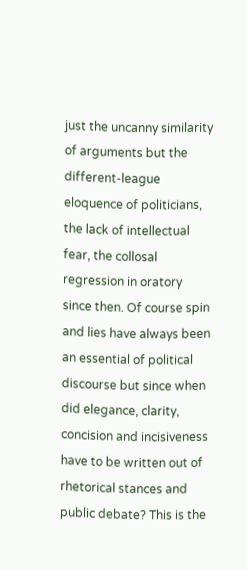just the uncanny similarity of arguments but the different-league eloquence of politicians, the lack of intellectual fear, the collosal regression in oratory since then. Of course spin and lies have always been an essential of political discourse but since when did elegance, clarity, concision and incisiveness have to be written out of rhetorical stances and public debate? This is the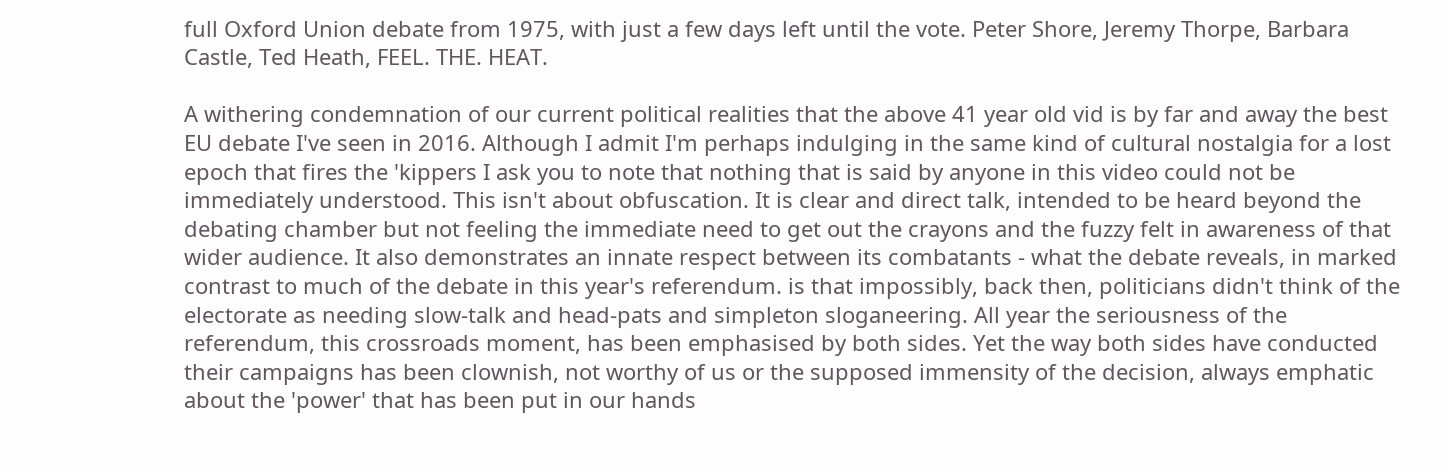full Oxford Union debate from 1975, with just a few days left until the vote. Peter Shore, Jeremy Thorpe, Barbara Castle, Ted Heath, FEEL. THE. HEAT.

A withering condemnation of our current political realities that the above 41 year old vid is by far and away the best EU debate I've seen in 2016. Although I admit I'm perhaps indulging in the same kind of cultural nostalgia for a lost epoch that fires the 'kippers I ask you to note that nothing that is said by anyone in this video could not be immediately understood. This isn't about obfuscation. It is clear and direct talk, intended to be heard beyond the debating chamber but not feeling the immediate need to get out the crayons and the fuzzy felt in awareness of that wider audience. It also demonstrates an innate respect between its combatants - what the debate reveals, in marked contrast to much of the debate in this year's referendum. is that impossibly, back then, politicians didn't think of the electorate as needing slow-talk and head-pats and simpleton sloganeering. All year the seriousness of the referendum, this crossroads moment, has been emphasised by both sides. Yet the way both sides have conducted their campaigns has been clownish, not worthy of us or the supposed immensity of the decision, always emphatic about the 'power' that has been put in our hands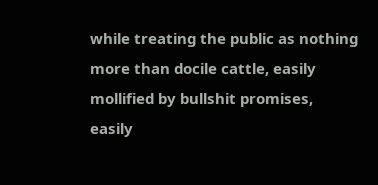while treating the public as nothing more than docile cattle, easily mollified by bullshit promises, easily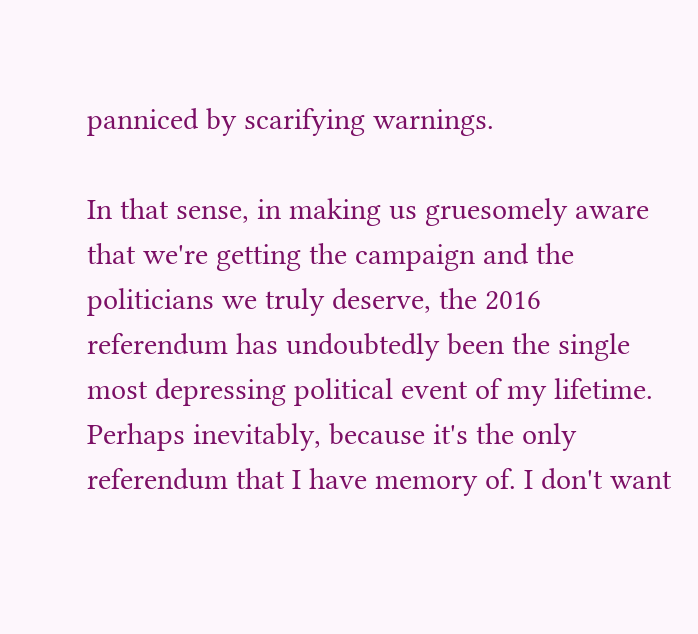panniced by scarifying warnings.

In that sense, in making us gruesomely aware that we're getting the campaign and the politicians we truly deserve, the 2016 referendum has undoubtedly been the single most depressing political event of my lifetime. Perhaps inevitably, because it's the only referendum that I have memory of. I don't want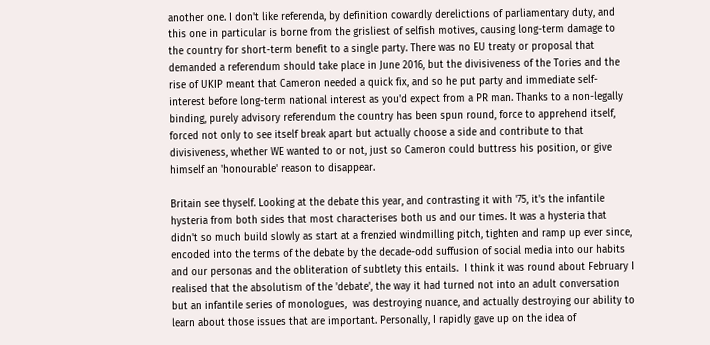another one. I don't like referenda, by definition cowardly derelictions of parliamentary duty, and this one in particular is borne from the grisliest of selfish motives, causing long-term damage to the country for short-term benefit to a single party. There was no EU treaty or proposal that demanded a referendum should take place in June 2016, but the divisiveness of the Tories and the rise of UKIP meant that Cameron needed a quick fix, and so he put party and immediate self-interest before long-term national interest as you'd expect from a PR man. Thanks to a non-legally binding, purely advisory referendum the country has been spun round, force to apprehend itself, forced not only to see itself break apart but actually choose a side and contribute to that divisiveness, whether WE wanted to or not, just so Cameron could buttress his position, or give himself an 'honourable' reason to disappear.

Britain see thyself. Looking at the debate this year, and contrasting it with '75, it's the infantile hysteria from both sides that most characterises both us and our times. It was a hysteria that didn't so much build slowly as start at a frenzied windmilling pitch, tighten and ramp up ever since, encoded into the terms of the debate by the decade-odd suffusion of social media into our habits and our personas and the obliteration of subtlety this entails.  I think it was round about February I realised that the absolutism of the 'debate', the way it had turned not into an adult conversation but an infantile series of monologues,  was destroying nuance, and actually destroying our ability to learn about those issues that are important. Personally, I rapidly gave up on the idea of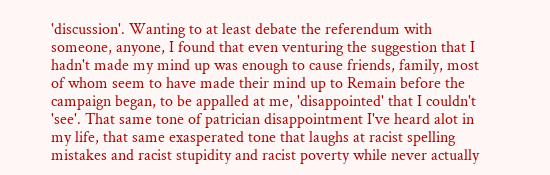'discussion'. Wanting to at least debate the referendum with someone, anyone, I found that even venturing the suggestion that I hadn't made my mind up was enough to cause friends, family, most of whom seem to have made their mind up to Remain before the campaign began, to be appalled at me, 'disappointed' that I couldn't 'see'. That same tone of patrician disappointment I've heard alot in my life, that same exasperated tone that laughs at racist spelling mistakes and racist stupidity and racist poverty while never actually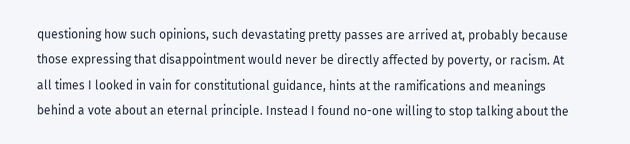questioning how such opinions, such devastating pretty passes are arrived at, probably because those expressing that disappointment would never be directly affected by poverty, or racism. At all times I looked in vain for constitutional guidance, hints at the ramifications and meanings behind a vote about an eternal principle. Instead I found no-one willing to stop talking about the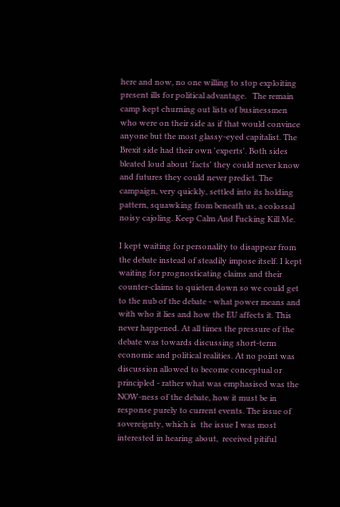here and now, no one willing to stop exploiting present ills for political advantage.   The remain camp kept churning out lists of businessmen who were on their side as if that would convince anyone but the most glassy-eyed capitalist. The Brexit side had their own 'experts'. Both sides bleated loud about 'facts' they could never know and futures they could never predict. The campaign, very quickly, settled into its holding pattern, squawking from beneath us, a colossal noisy cajoling. Keep Calm And Fucking Kill Me.

I kept waiting for personality to disappear from the debate instead of steadily impose itself. I kept waiting for prognosticating claims and their counter-claims to quieten down so we could get to the nub of the debate - what power means and with who it lies and how the EU affects it. This never happened. At all times the pressure of the debate was towards discussing short-term economic and political realities. At no point was discussion allowed to become conceptual or principled - rather what was emphasised was the NOW-ness of the debate, how it must be in response purely to current events. The issue of sovereignty, which is  the issue I was most interested in hearing about,  received pitiful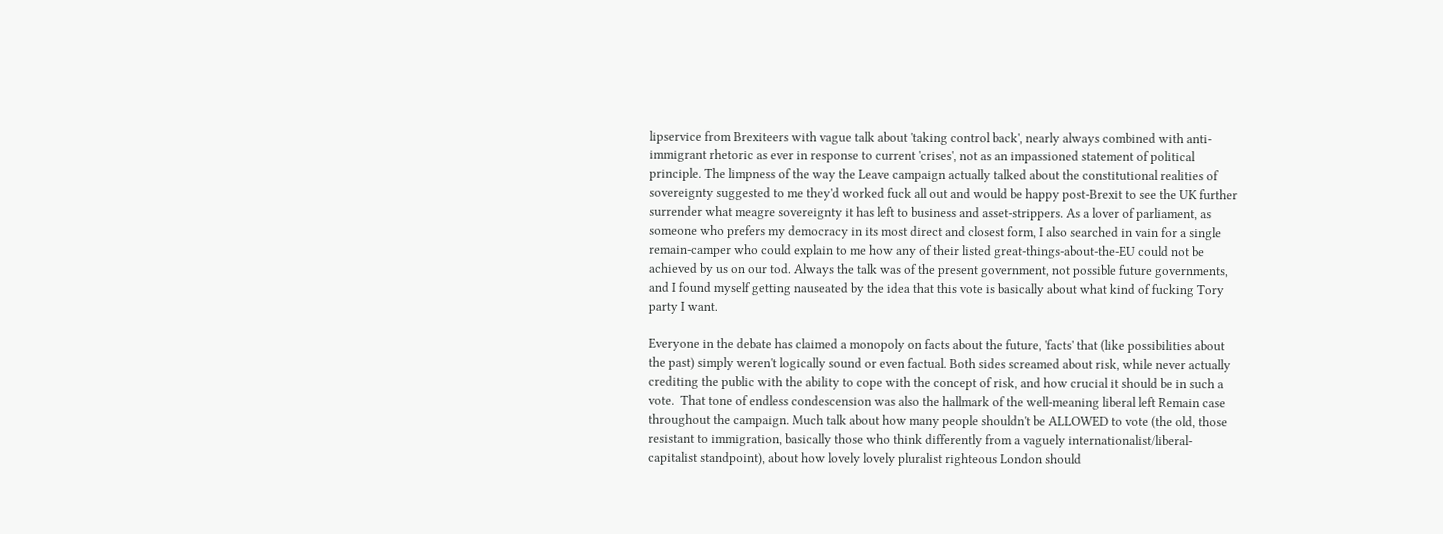lipservice from Brexiteers with vague talk about 'taking control back', nearly always combined with anti-immigrant rhetoric as ever in response to current 'crises', not as an impassioned statement of political principle. The limpness of the way the Leave campaign actually talked about the constitutional realities of sovereignty suggested to me they'd worked fuck all out and would be happy post-Brexit to see the UK further surrender what meagre sovereignty it has left to business and asset-strippers. As a lover of parliament, as someone who prefers my democracy in its most direct and closest form, I also searched in vain for a single remain-camper who could explain to me how any of their listed great-things-about-the-EU could not be achieved by us on our tod. Always the talk was of the present government, not possible future governments, and I found myself getting nauseated by the idea that this vote is basically about what kind of fucking Tory party I want.

Everyone in the debate has claimed a monopoly on facts about the future, 'facts' that (like possibilities about the past) simply weren't logically sound or even factual. Both sides screamed about risk, while never actually crediting the public with the ability to cope with the concept of risk, and how crucial it should be in such a vote.  That tone of endless condescension was also the hallmark of the well-meaning liberal left Remain case throughout the campaign. Much talk about how many people shouldn't be ALLOWED to vote (the old, those resistant to immigration, basically those who think differently from a vaguely internationalist/liberal-capitalist standpoint), about how lovely lovely pluralist righteous London should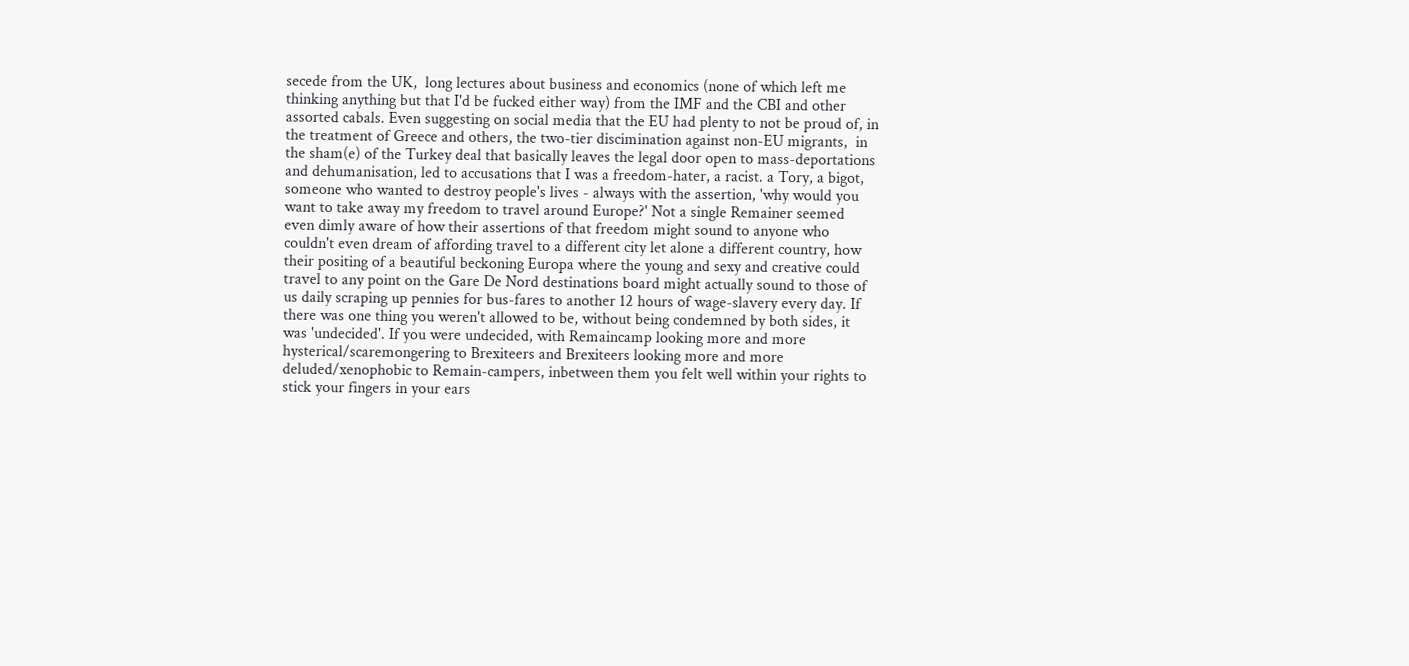secede from the UK,  long lectures about business and economics (none of which left me thinking anything but that I'd be fucked either way) from the IMF and the CBI and other assorted cabals. Even suggesting on social media that the EU had plenty to not be proud of, in the treatment of Greece and others, the two-tier discimination against non-EU migrants,  in the sham(e) of the Turkey deal that basically leaves the legal door open to mass-deportations and dehumanisation, led to accusations that I was a freedom-hater, a racist. a Tory, a bigot, someone who wanted to destroy people's lives - always with the assertion, 'why would you want to take away my freedom to travel around Europe?' Not a single Remainer seemed even dimly aware of how their assertions of that freedom might sound to anyone who couldn't even dream of affording travel to a different city let alone a different country, how their positing of a beautiful beckoning Europa where the young and sexy and creative could travel to any point on the Gare De Nord destinations board might actually sound to those of us daily scraping up pennies for bus-fares to another 12 hours of wage-slavery every day. If there was one thing you weren't allowed to be, without being condemned by both sides, it was 'undecided'. If you were undecided, with Remaincamp looking more and more hysterical/scaremongering to Brexiteers and Brexiteers looking more and more deluded/xenophobic to Remain-campers, inbetween them you felt well within your rights to stick your fingers in your ears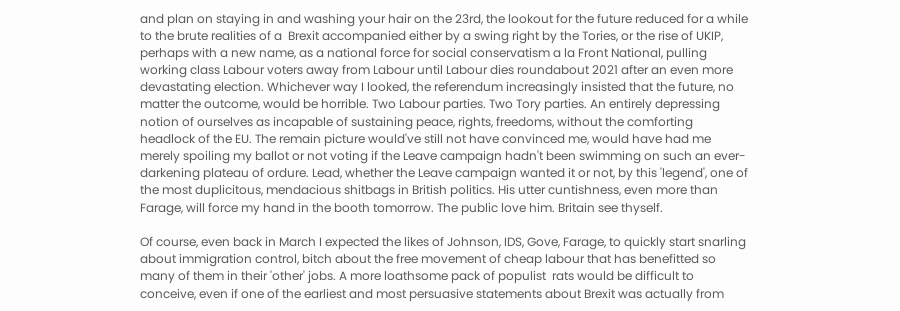and plan on staying in and washing your hair on the 23rd, the lookout for the future reduced for a while to the brute realities of a  Brexit accompanied either by a swing right by the Tories, or the rise of UKIP, perhaps with a new name, as a national force for social conservatism a la Front National, pulling working class Labour voters away from Labour until Labour dies roundabout 2021 after an even more devastating election. Whichever way I looked, the referendum increasingly insisted that the future, no matter the outcome, would be horrible. Two Labour parties. Two Tory parties. An entirely depressing notion of ourselves as incapable of sustaining peace, rights, freedoms, without the comforting headlock of the EU. The remain picture would've still not have convinced me, would have had me merely spoiling my ballot or not voting if the Leave campaign hadn't been swimming on such an ever-darkening plateau of ordure. Lead, whether the Leave campaign wanted it or not, by this 'legend', one of the most duplicitous, mendacious shitbags in British politics. His utter cuntishness, even more than Farage, will force my hand in the booth tomorrow. The public love him. Britain see thyself.

Of course, even back in March I expected the likes of Johnson, IDS, Gove, Farage, to quickly start snarling about immigration control, bitch about the free movement of cheap labour that has benefitted so many of them in their 'other' jobs. A more loathsome pack of populist  rats would be difficult to conceive, even if one of the earliest and most persuasive statements about Brexit was actually from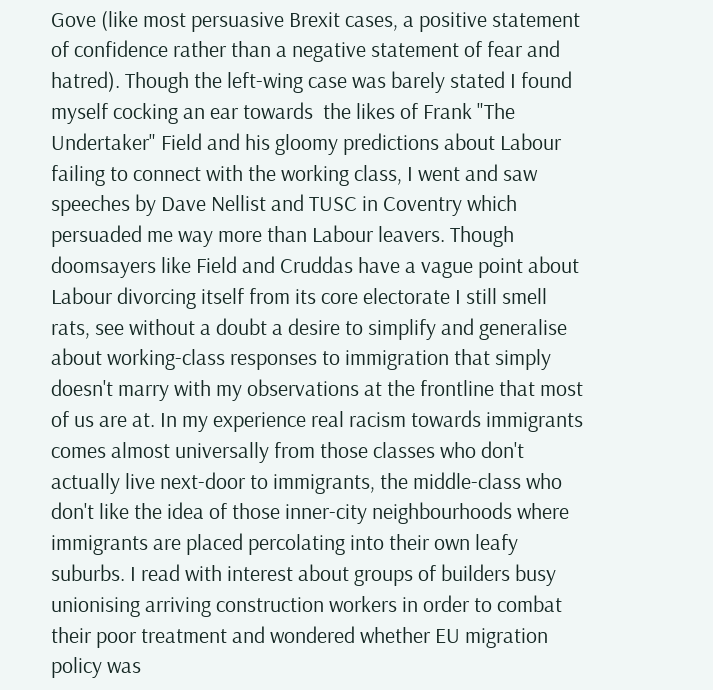Gove (like most persuasive Brexit cases, a positive statement of confidence rather than a negative statement of fear and hatred). Though the left-wing case was barely stated I found myself cocking an ear towards  the likes of Frank "The Undertaker" Field and his gloomy predictions about Labour failing to connect with the working class, I went and saw speeches by Dave Nellist and TUSC in Coventry which persuaded me way more than Labour leavers. Though doomsayers like Field and Cruddas have a vague point about Labour divorcing itself from its core electorate I still smell rats, see without a doubt a desire to simplify and generalise about working-class responses to immigration that simply doesn't marry with my observations at the frontline that most of us are at. In my experience real racism towards immigrants comes almost universally from those classes who don't actually live next-door to immigrants, the middle-class who don't like the idea of those inner-city neighbourhoods where immigrants are placed percolating into their own leafy suburbs. I read with interest about groups of builders busy unionising arriving construction workers in order to combat their poor treatment and wondered whether EU migration policy was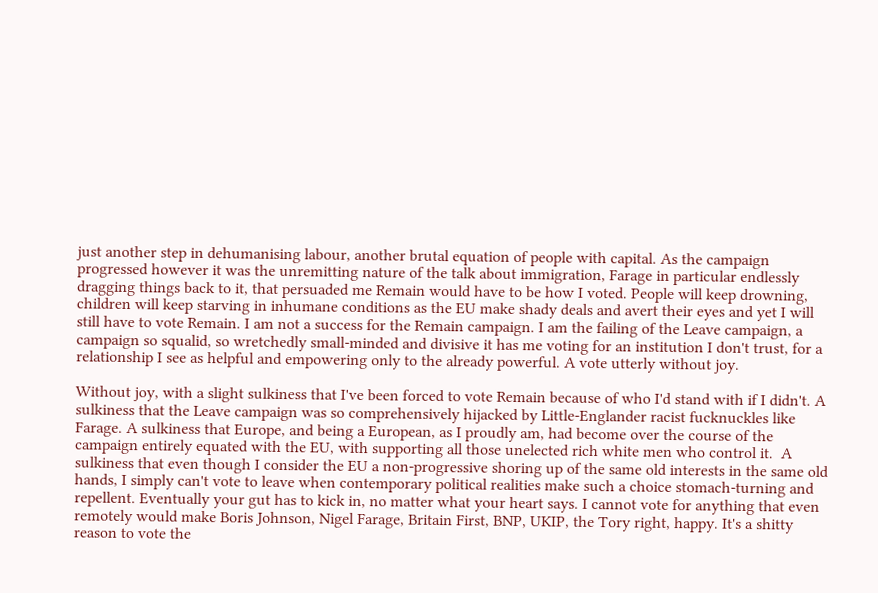just another step in dehumanising labour, another brutal equation of people with capital. As the campaign progressed however it was the unremitting nature of the talk about immigration, Farage in particular endlessly dragging things back to it, that persuaded me Remain would have to be how I voted. People will keep drowning, children will keep starving in inhumane conditions as the EU make shady deals and avert their eyes and yet I will still have to vote Remain. I am not a success for the Remain campaign. I am the failing of the Leave campaign, a campaign so squalid, so wretchedly small-minded and divisive it has me voting for an institution I don't trust, for a relationship I see as helpful and empowering only to the already powerful. A vote utterly without joy.

Without joy, with a slight sulkiness that I've been forced to vote Remain because of who I'd stand with if I didn't. A sulkiness that the Leave campaign was so comprehensively hijacked by Little-Englander racist fucknuckles like Farage. A sulkiness that Europe, and being a European, as I proudly am, had become over the course of the campaign entirely equated with the EU, with supporting all those unelected rich white men who control it.  A sulkiness that even though I consider the EU a non-progressive shoring up of the same old interests in the same old hands, I simply can't vote to leave when contemporary political realities make such a choice stomach-turning and repellent. Eventually your gut has to kick in, no matter what your heart says. I cannot vote for anything that even remotely would make Boris Johnson, Nigel Farage, Britain First, BNP, UKIP, the Tory right, happy. It's a shitty reason to vote the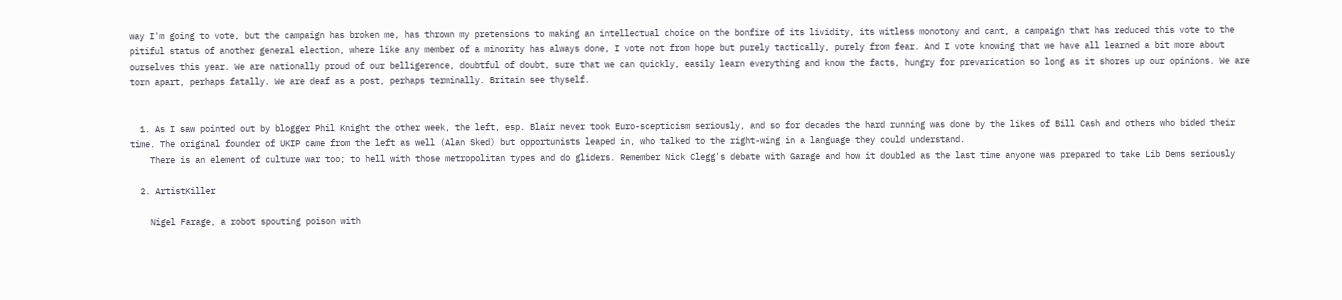way I'm going to vote, but the campaign has broken me, has thrown my pretensions to making an intellectual choice on the bonfire of its lividity, its witless monotony and cant, a campaign that has reduced this vote to the pitiful status of another general election, where like any member of a minority has always done, I vote not from hope but purely tactically, purely from fear. And I vote knowing that we have all learned a bit more about ourselves this year. We are nationally proud of our belligerence, doubtful of doubt, sure that we can quickly, easily learn everything and know the facts, hungry for prevarication so long as it shores up our opinions. We are torn apart, perhaps fatally. We are deaf as a post, perhaps terminally. Britain see thyself.


  1. As I saw pointed out by blogger Phil Knight the other week, the left, esp. Blair never took Euro-scepticism seriously, and so for decades the hard running was done by the likes of Bill Cash and others who bided their time. The original founder of UKIP came from the left as well (Alan Sked) but opportunists leaped in, who talked to the right-wing in a language they could understand.
    There is an element of culture war too; to hell with those metropolitan types and do gliders. Remember Nick Clegg's debate with Garage and how it doubled as the last time anyone was prepared to take Lib Dems seriously

  2. ArtistKiller

    Nigel Farage, a robot spouting poison with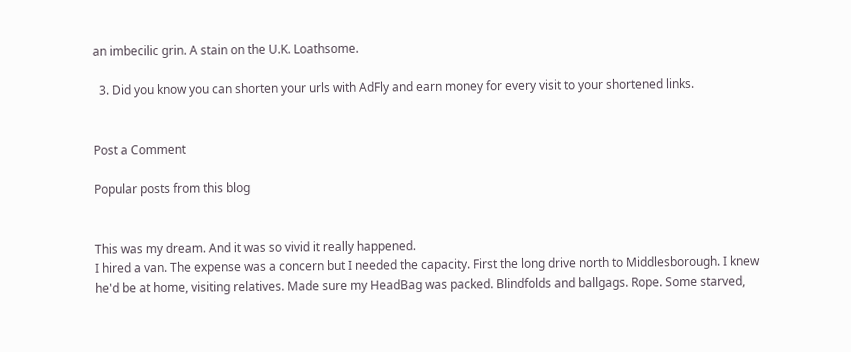an imbecilic grin. A stain on the U.K. Loathsome.

  3. Did you know you can shorten your urls with AdFly and earn money for every visit to your shortened links.


Post a Comment

Popular posts from this blog


This was my dream. And it was so vivid it really happened.
I hired a van. The expense was a concern but I needed the capacity. First the long drive north to Middlesborough. I knew he'd be at home, visiting relatives. Made sure my HeadBag was packed. Blindfolds and ballgags. Rope. Some starved,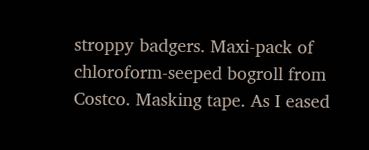stroppy badgers. Maxi-pack of chloroform-seeped bogroll from Costco. Masking tape. As I eased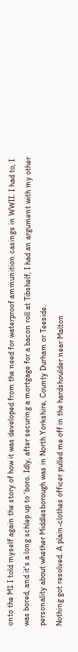onto the M1 I told myself again the story of how it was developed from the need for waterproof ammunition casings in WWII. I had to, I was bored, and it's a long schlep up to 'boro. Idly, after securing a mortgage for a bacon roll at Tibshelf, I had an argument with my other personality about whether Middlesborough was in North Yorkshire, County Durham or Teeside.
Nothing got resolved. A plain-clothes officer pulled me off in the hardshoulder near Malton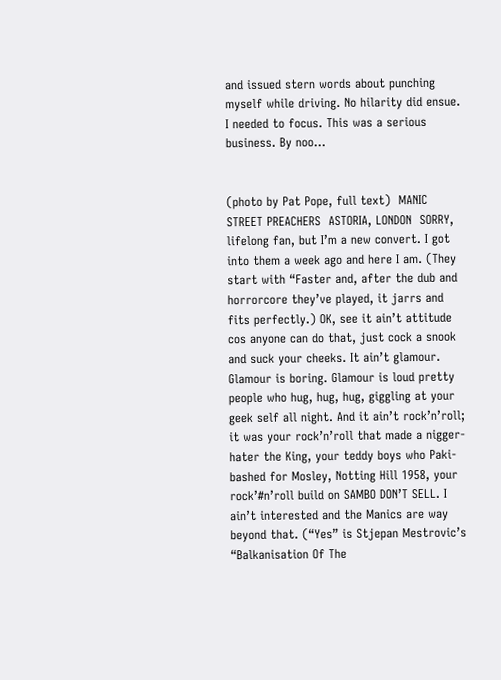and issued stern words about punching myself while driving. No hilarity did ensue. I needed to focus. This was a serious business. By noo…


(photo by Pat Pope, full text)  MANIC STREET PREACHERS  ASTORIA, LONDON  SORRY, lifelong fan, but I’m a new convert. I got into them a week ago and here I am. (They start with “Faster and, after the dub and horrorcore they’ve played, it jarrs and fits perfectly.) OK, see it ain’t attitude cos anyone can do that, just cock a snook and suck your cheeks. It ain’t glamour. Glamour is boring. Glamour is loud pretty people who hug, hug, hug, giggling at your geek self all night. And it ain’t rock’n’roll; it was your rock’n’roll that made a nigger-hater the King, your teddy boys who Paki-bashed for Mosley, Notting Hill 1958, your rock’#n’roll build on SAMBO DON’T SELL. I ain’t interested and the Manics are way beyond that. (“Yes” is Stjepan Mestrovic’s “Balkanisation Of The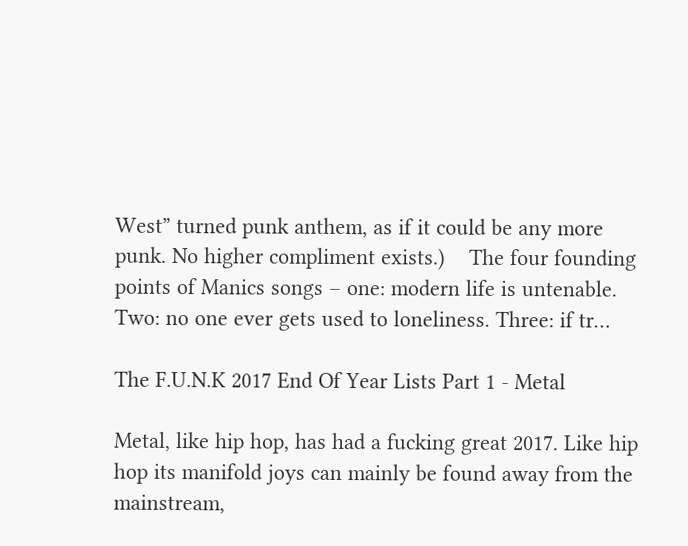West” turned punk anthem, as if it could be any more punk. No higher compliment exists.)    The four founding points of Manics songs – one: modern life is untenable. Two: no one ever gets used to loneliness. Three: if tr…

The F.U.N.K 2017 End Of Year Lists Part 1 - Metal

Metal, like hip hop, has had a fucking great 2017. Like hip hop its manifold joys can mainly be found away from the mainstream,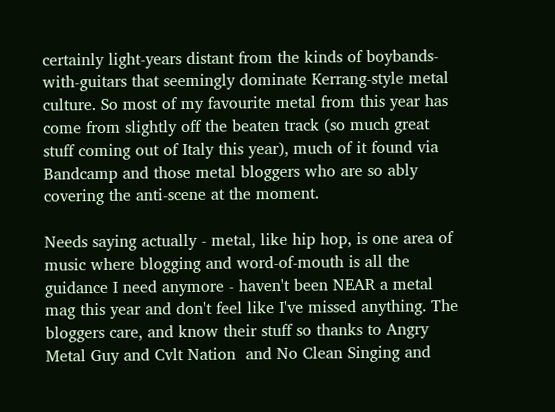certainly light-years distant from the kinds of boybands-with-guitars that seemingly dominate Kerrang-style metal culture. So most of my favourite metal from this year has come from slightly off the beaten track (so much great stuff coming out of Italy this year), much of it found via Bandcamp and those metal bloggers who are so ably covering the anti-scene at the moment.

Needs saying actually - metal, like hip hop, is one area of music where blogging and word-of-mouth is all the guidance I need anymore - haven't been NEAR a metal mag this year and don't feel like I've missed anything. The bloggers care, and know their stuff so thanks to Angry Metal Guy and Cvlt Nation  and No Clean Singing and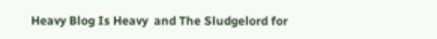Heavy Blog Is Heavy  and The Sludgelord for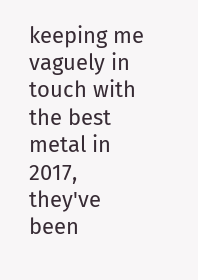keeping me vaguely in touch with the best metal in 2017, they've been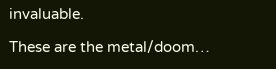invaluable.

These are the metal/doom…